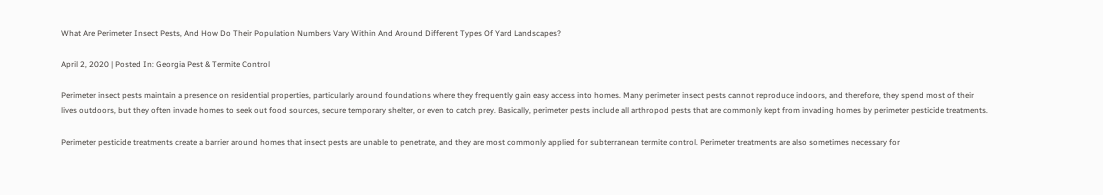What Are Perimeter Insect Pests, And How Do Their Population Numbers Vary Within And Around Different Types Of Yard Landscapes?

April 2, 2020 | Posted In: Georgia Pest & Termite Control

Perimeter insect pests maintain a presence on residential properties, particularly around foundations where they frequently gain easy access into homes. Many perimeter insect pests cannot reproduce indoors, and therefore, they spend most of their lives outdoors, but they often invade homes to seek out food sources, secure temporary shelter, or even to catch prey. Basically, perimeter pests include all arthropod pests that are commonly kept from invading homes by perimeter pesticide treatments.

Perimeter pesticide treatments create a barrier around homes that insect pests are unable to penetrate, and they are most commonly applied for subterranean termite control. Perimeter treatments are also sometimes necessary for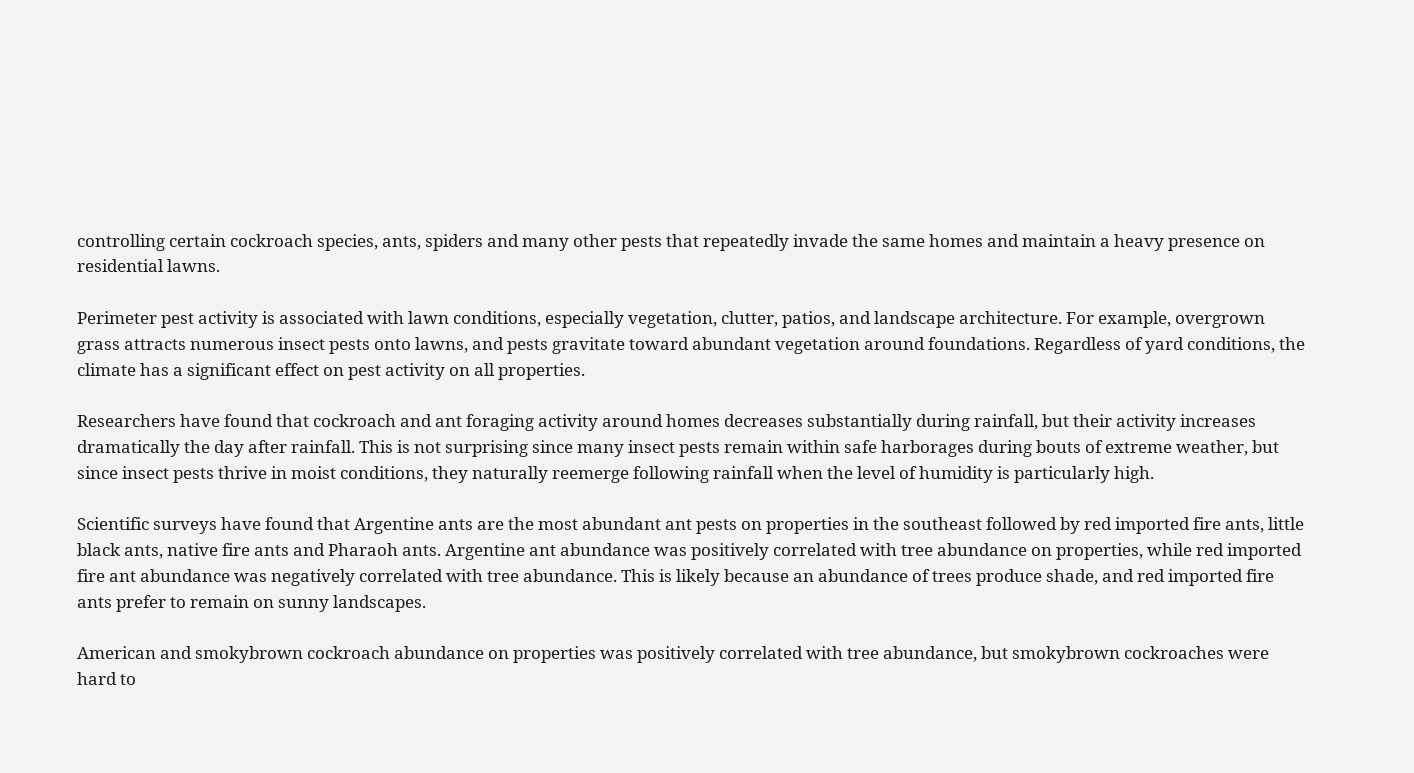controlling certain cockroach species, ants, spiders and many other pests that repeatedly invade the same homes and maintain a heavy presence on residential lawns.

Perimeter pest activity is associated with lawn conditions, especially vegetation, clutter, patios, and landscape architecture. For example, overgrown grass attracts numerous insect pests onto lawns, and pests gravitate toward abundant vegetation around foundations. Regardless of yard conditions, the climate has a significant effect on pest activity on all properties.

Researchers have found that cockroach and ant foraging activity around homes decreases substantially during rainfall, but their activity increases dramatically the day after rainfall. This is not surprising since many insect pests remain within safe harborages during bouts of extreme weather, but since insect pests thrive in moist conditions, they naturally reemerge following rainfall when the level of humidity is particularly high.

Scientific surveys have found that Argentine ants are the most abundant ant pests on properties in the southeast followed by red imported fire ants, little black ants, native fire ants and Pharaoh ants. Argentine ant abundance was positively correlated with tree abundance on properties, while red imported fire ant abundance was negatively correlated with tree abundance. This is likely because an abundance of trees produce shade, and red imported fire ants prefer to remain on sunny landscapes.

American and smokybrown cockroach abundance on properties was positively correlated with tree abundance, but smokybrown cockroaches were hard to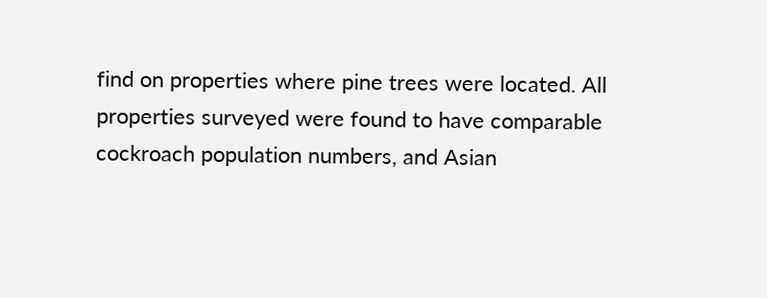find on properties where pine trees were located. All properties surveyed were found to have comparable cockroach population numbers, and Asian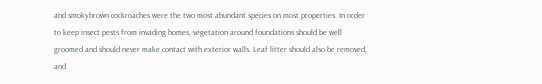and smokybrown cockroaches were the two most abundant species on most properties. In order to keep insect pests from invading homes, vegetation around foundations should be well groomed and should never make contact with exterior walls. Leaf litter should also be removed, and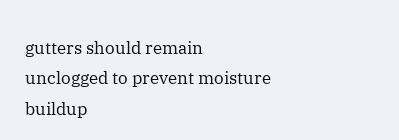gutters should remain unclogged to prevent moisture buildup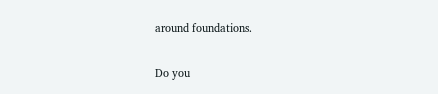around foundations.

Do you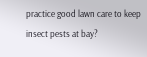practice good lawn care to keep insect pests at bay?